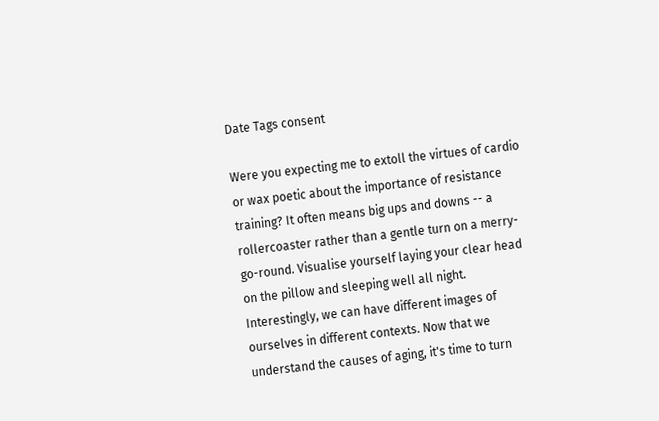Date Tags consent

Were you expecting me to extoll the virtues of cardio or wax poetic about the importance of resistance training? It often means big ups and downs -- a rollercoaster rather than a gentle turn on a merry-go-round. Visualise yourself laying your clear head on the pillow and sleeping well all night. Interestingly, we can have different images of ourselves in different contexts. Now that we understand the causes of aging, it's time to turn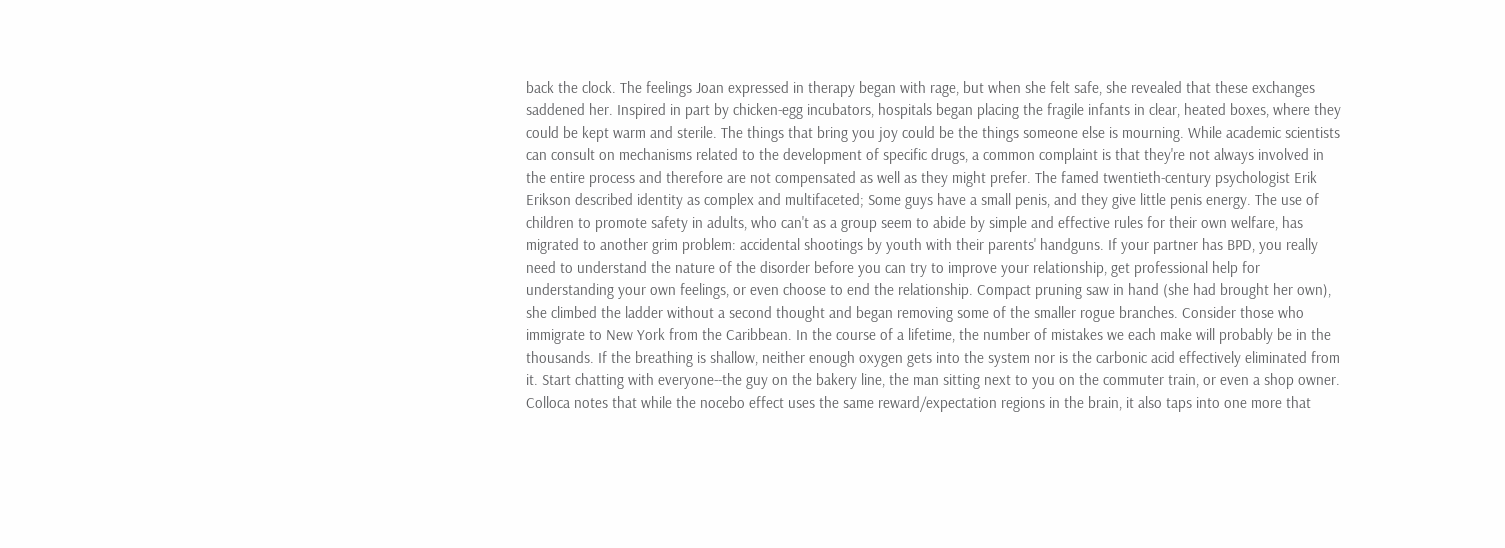back the clock. The feelings Joan expressed in therapy began with rage, but when she felt safe, she revealed that these exchanges saddened her. Inspired in part by chicken-egg incubators, hospitals began placing the fragile infants in clear, heated boxes, where they could be kept warm and sterile. The things that bring you joy could be the things someone else is mourning. While academic scientists can consult on mechanisms related to the development of specific drugs, a common complaint is that they're not always involved in the entire process and therefore are not compensated as well as they might prefer. The famed twentieth-century psychologist Erik Erikson described identity as complex and multifaceted; Some guys have a small penis, and they give little penis energy. The use of children to promote safety in adults, who can't as a group seem to abide by simple and effective rules for their own welfare, has migrated to another grim problem: accidental shootings by youth with their parents' handguns. If your partner has BPD, you really need to understand the nature of the disorder before you can try to improve your relationship, get professional help for understanding your own feelings, or even choose to end the relationship. Compact pruning saw in hand (she had brought her own), she climbed the ladder without a second thought and began removing some of the smaller rogue branches. Consider those who immigrate to New York from the Caribbean. In the course of a lifetime, the number of mistakes we each make will probably be in the thousands. If the breathing is shallow, neither enough oxygen gets into the system nor is the carbonic acid effectively eliminated from it. Start chatting with everyone--the guy on the bakery line, the man sitting next to you on the commuter train, or even a shop owner. Colloca notes that while the nocebo effect uses the same reward/expectation regions in the brain, it also taps into one more that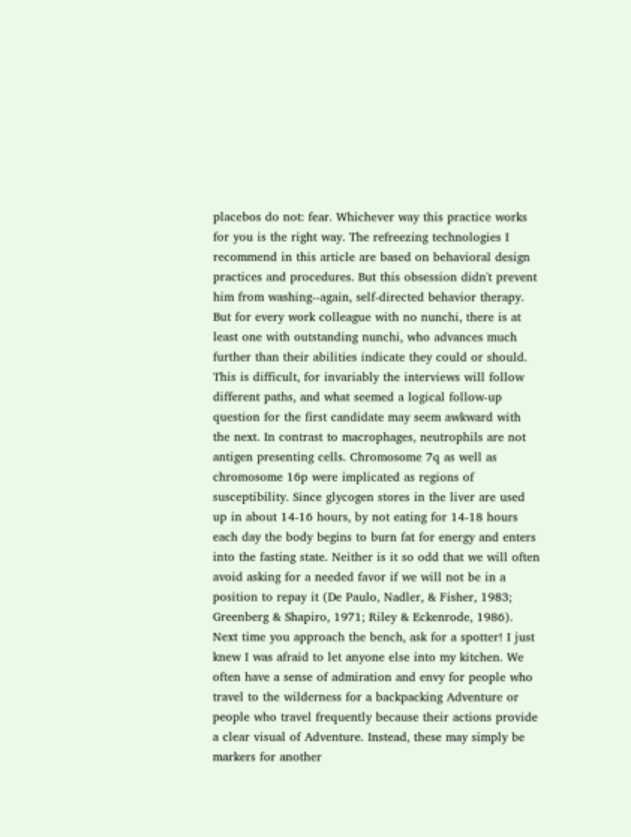placebos do not: fear. Whichever way this practice works for you is the right way. The refreezing technologies I recommend in this article are based on behavioral design practices and procedures. But this obsession didn't prevent him from washing--again, self-directed behavior therapy. But for every work colleague with no nunchi, there is at least one with outstanding nunchi, who advances much further than their abilities indicate they could or should. This is difficult, for invariably the interviews will follow different paths, and what seemed a logical follow-up question for the first candidate may seem awkward with the next. In contrast to macrophages, neutrophils are not antigen presenting cells. Chromosome 7q as well as chromosome 16p were implicated as regions of susceptibility. Since glycogen stores in the liver are used up in about 14-16 hours, by not eating for 14-18 hours each day the body begins to burn fat for energy and enters into the fasting state. Neither is it so odd that we will often avoid asking for a needed favor if we will not be in a position to repay it (De Paulo, Nadler, & Fisher, 1983; Greenberg & Shapiro, 1971; Riley & Eckenrode, 1986). Next time you approach the bench, ask for a spotter! I just knew I was afraid to let anyone else into my kitchen. We often have a sense of admiration and envy for people who travel to the wilderness for a backpacking Adventure or people who travel frequently because their actions provide a clear visual of Adventure. Instead, these may simply be markers for another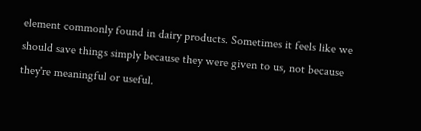element commonly found in dairy products. Sometimes it feels like we should save things simply because they were given to us, not because they're meaningful or useful.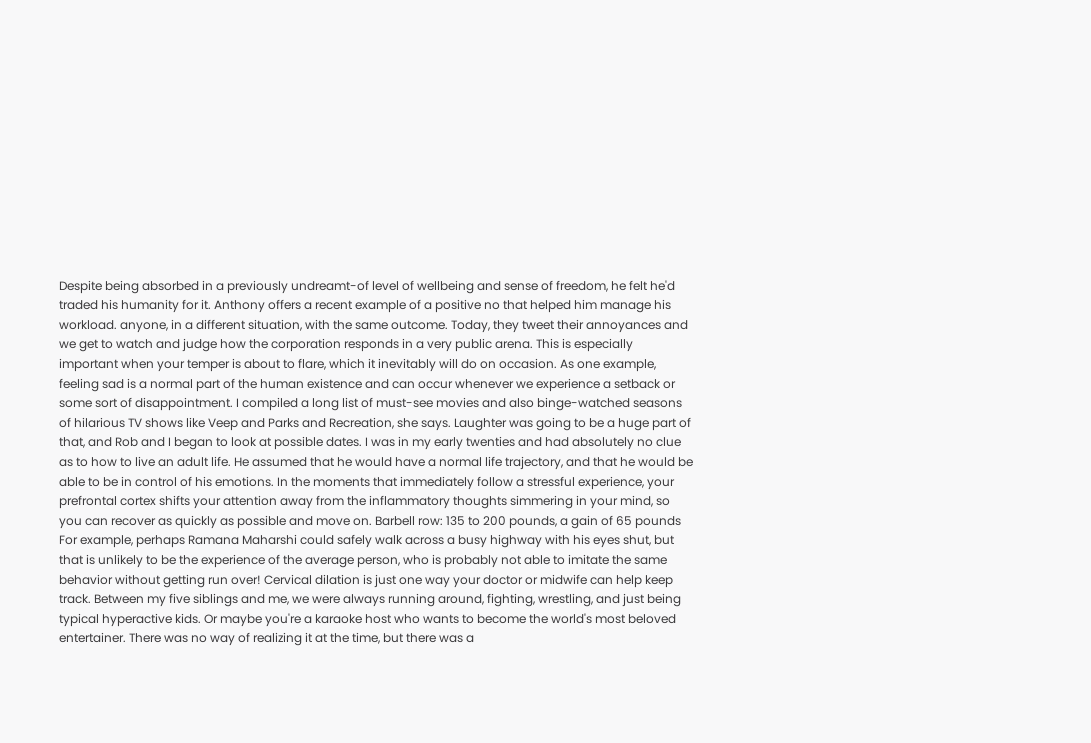Despite being absorbed in a previously undreamt-of level of wellbeing and sense of freedom, he felt he'd traded his humanity for it. Anthony offers a recent example of a positive no that helped him manage his workload. anyone, in a different situation, with the same outcome. Today, they tweet their annoyances and we get to watch and judge how the corporation responds in a very public arena. This is especially important when your temper is about to flare, which it inevitably will do on occasion. As one example, feeling sad is a normal part of the human existence and can occur whenever we experience a setback or some sort of disappointment. I compiled a long list of must-see movies and also binge-watched seasons of hilarious TV shows like Veep and Parks and Recreation, she says. Laughter was going to be a huge part of that, and Rob and I began to look at possible dates. I was in my early twenties and had absolutely no clue as to how to live an adult life. He assumed that he would have a normal life trajectory, and that he would be able to be in control of his emotions. In the moments that immediately follow a stressful experience, your prefrontal cortex shifts your attention away from the inflammatory thoughts simmering in your mind, so you can recover as quickly as possible and move on. Barbell row: 135 to 200 pounds, a gain of 65 pounds For example, perhaps Ramana Maharshi could safely walk across a busy highway with his eyes shut, but that is unlikely to be the experience of the average person, who is probably not able to imitate the same behavior without getting run over! Cervical dilation is just one way your doctor or midwife can help keep track. Between my five siblings and me, we were always running around, fighting, wrestling, and just being typical hyperactive kids. Or maybe you're a karaoke host who wants to become the world's most beloved entertainer. There was no way of realizing it at the time, but there was a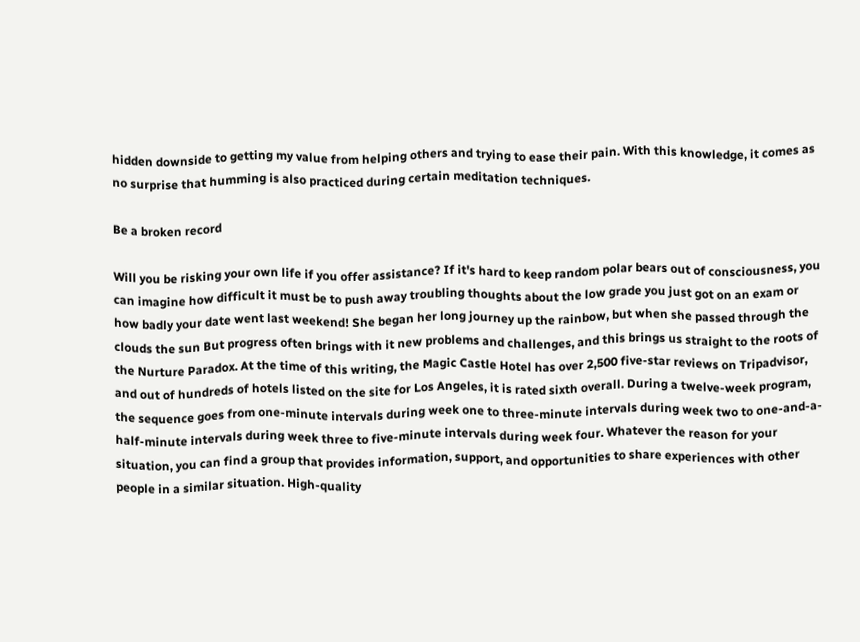hidden downside to getting my value from helping others and trying to ease their pain. With this knowledge, it comes as no surprise that humming is also practiced during certain meditation techniques.

Be a broken record

Will you be risking your own life if you offer assistance? If it's hard to keep random polar bears out of consciousness, you can imagine how difficult it must be to push away troubling thoughts about the low grade you just got on an exam or how badly your date went last weekend! She began her long journey up the rainbow, but when she passed through the clouds the sun But progress often brings with it new problems and challenges, and this brings us straight to the roots of the Nurture Paradox. At the time of this writing, the Magic Castle Hotel has over 2,500 five-star reviews on Tripadvisor, and out of hundreds of hotels listed on the site for Los Angeles, it is rated sixth overall. During a twelve-week program, the sequence goes from one-minute intervals during week one to three-minute intervals during week two to one-and-a-half-minute intervals during week three to five-minute intervals during week four. Whatever the reason for your situation, you can find a group that provides information, support, and opportunities to share experiences with other people in a similar situation. High-quality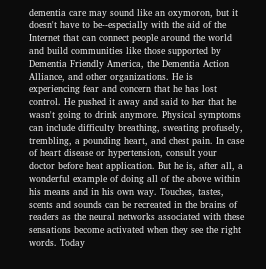dementia care may sound like an oxymoron, but it doesn't have to be--especially with the aid of the Internet that can connect people around the world and build communities like those supported by Dementia Friendly America, the Dementia Action Alliance, and other organizations. He is experiencing fear and concern that he has lost control. He pushed it away and said to her that he wasn't going to drink anymore. Physical symptoms can include difficulty breathing, sweating profusely, trembling, a pounding heart, and chest pain. In case of heart disease or hypertension, consult your doctor before heat application. But he is, after all, a wonderful example of doing all of the above within his means and in his own way. Touches, tastes, scents and sounds can be recreated in the brains of readers as the neural networks associated with these sensations become activated when they see the right words. Today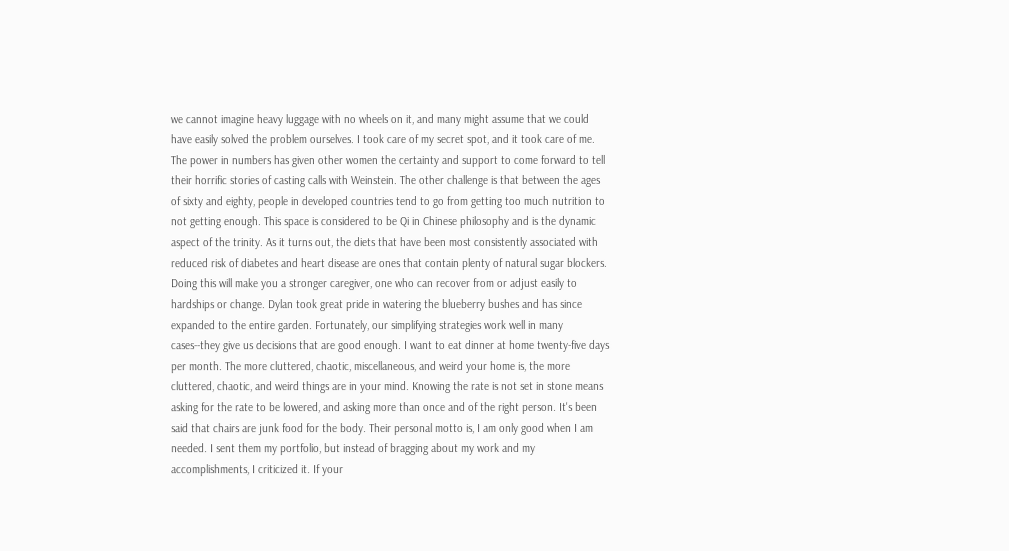we cannot imagine heavy luggage with no wheels on it, and many might assume that we could have easily solved the problem ourselves. I took care of my secret spot, and it took care of me. The power in numbers has given other women the certainty and support to come forward to tell their horrific stories of casting calls with Weinstein. The other challenge is that between the ages of sixty and eighty, people in developed countries tend to go from getting too much nutrition to not getting enough. This space is considered to be Qi in Chinese philosophy and is the dynamic aspect of the trinity. As it turns out, the diets that have been most consistently associated with reduced risk of diabetes and heart disease are ones that contain plenty of natural sugar blockers. Doing this will make you a stronger caregiver, one who can recover from or adjust easily to hardships or change. Dylan took great pride in watering the blueberry bushes and has since expanded to the entire garden. Fortunately, our simplifying strategies work well in many cases--they give us decisions that are good enough. I want to eat dinner at home twenty-five days per month. The more cluttered, chaotic, miscellaneous, and weird your home is, the more cluttered, chaotic, and weird things are in your mind. Knowing the rate is not set in stone means asking for the rate to be lowered, and asking more than once and of the right person. It's been said that chairs are junk food for the body. Their personal motto is, I am only good when I am needed. I sent them my portfolio, but instead of bragging about my work and my accomplishments, I criticized it. If your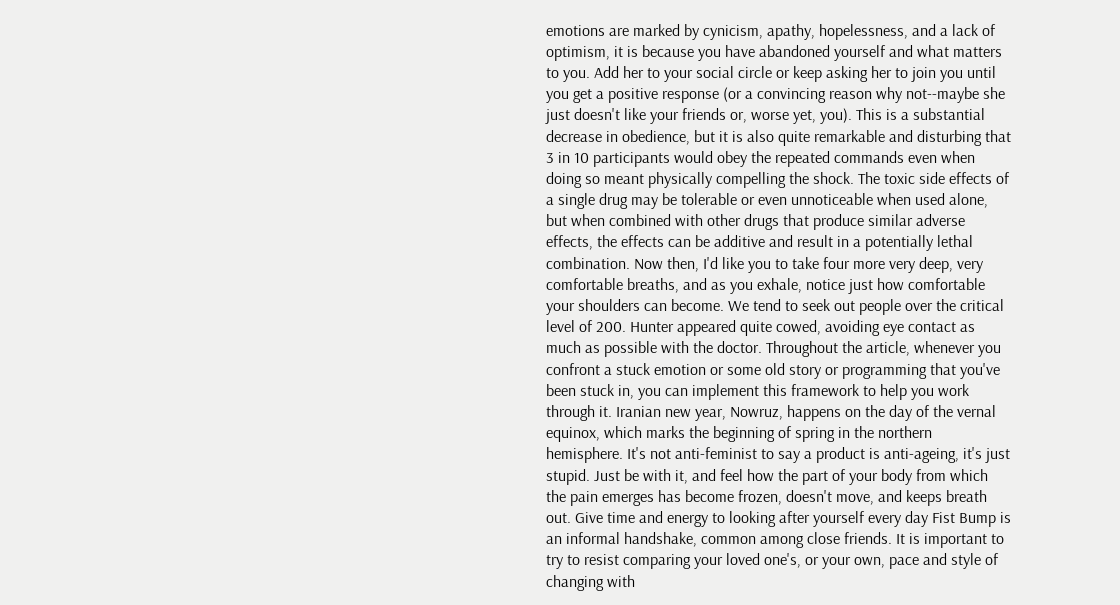emotions are marked by cynicism, apathy, hopelessness, and a lack of optimism, it is because you have abandoned yourself and what matters to you. Add her to your social circle or keep asking her to join you until you get a positive response (or a convincing reason why not--maybe she just doesn't like your friends or, worse yet, you). This is a substantial decrease in obedience, but it is also quite remarkable and disturbing that 3 in 10 participants would obey the repeated commands even when doing so meant physically compelling the shock. The toxic side effects of a single drug may be tolerable or even unnoticeable when used alone, but when combined with other drugs that produce similar adverse effects, the effects can be additive and result in a potentially lethal combination. Now then, I'd like you to take four more very deep, very comfortable breaths, and as you exhale, notice just how comfortable your shoulders can become. We tend to seek out people over the critical level of 200. Hunter appeared quite cowed, avoiding eye contact as much as possible with the doctor. Throughout the article, whenever you confront a stuck emotion or some old story or programming that you've been stuck in, you can implement this framework to help you work through it. Iranian new year, Nowruz, happens on the day of the vernal equinox, which marks the beginning of spring in the northern hemisphere. It's not anti-feminist to say a product is anti-ageing, it's just stupid. Just be with it, and feel how the part of your body from which the pain emerges has become frozen, doesn't move, and keeps breath out. Give time and energy to looking after yourself every day Fist Bump is an informal handshake, common among close friends. It is important to try to resist comparing your loved one's, or your own, pace and style of changing with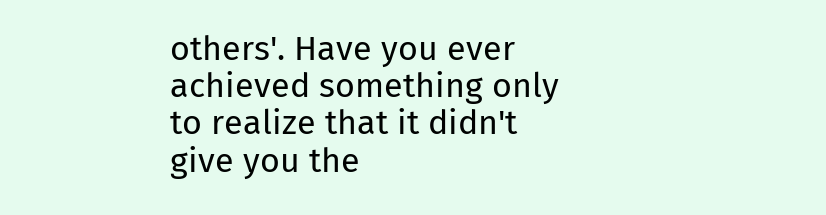others'. Have you ever achieved something only to realize that it didn't give you the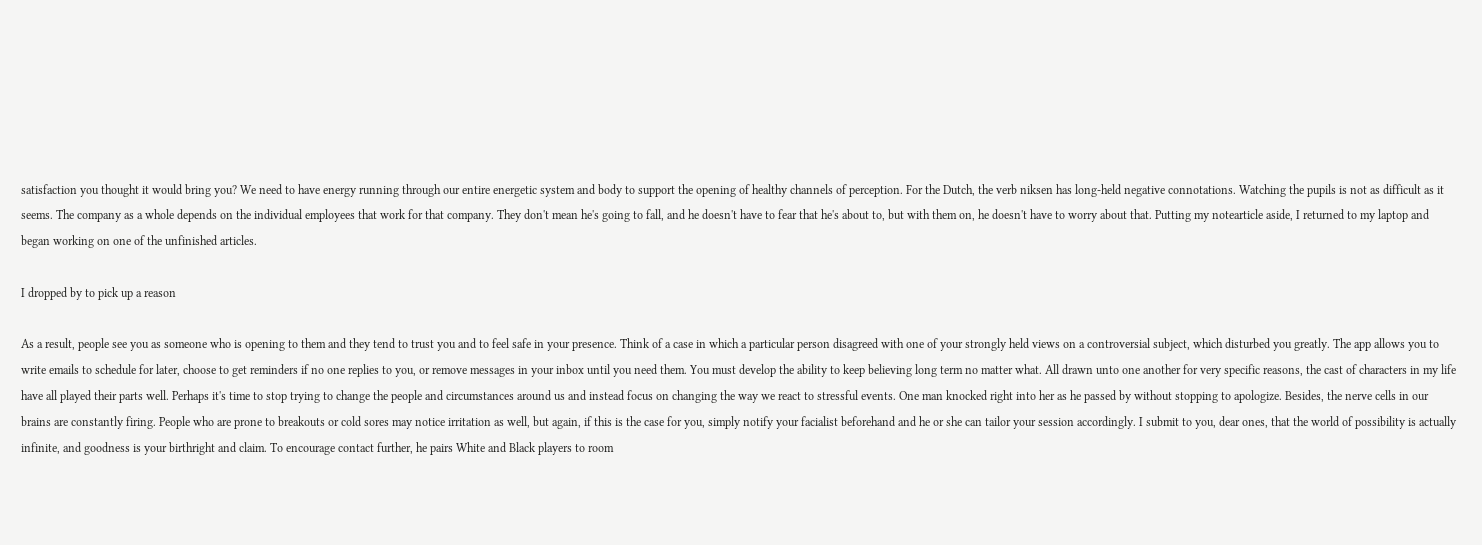satisfaction you thought it would bring you? We need to have energy running through our entire energetic system and body to support the opening of healthy channels of perception. For the Dutch, the verb niksen has long-held negative connotations. Watching the pupils is not as difficult as it seems. The company as a whole depends on the individual employees that work for that company. They don't mean he's going to fall, and he doesn't have to fear that he's about to, but with them on, he doesn't have to worry about that. Putting my notearticle aside, I returned to my laptop and began working on one of the unfinished articles.

I dropped by to pick up a reason

As a result, people see you as someone who is opening to them and they tend to trust you and to feel safe in your presence. Think of a case in which a particular person disagreed with one of your strongly held views on a controversial subject, which disturbed you greatly. The app allows you to write emails to schedule for later, choose to get reminders if no one replies to you, or remove messages in your inbox until you need them. You must develop the ability to keep believing long term no matter what. All drawn unto one another for very specific reasons, the cast of characters in my life have all played their parts well. Perhaps it's time to stop trying to change the people and circumstances around us and instead focus on changing the way we react to stressful events. One man knocked right into her as he passed by without stopping to apologize. Besides, the nerve cells in our brains are constantly firing. People who are prone to breakouts or cold sores may notice irritation as well, but again, if this is the case for you, simply notify your facialist beforehand and he or she can tailor your session accordingly. I submit to you, dear ones, that the world of possibility is actually infinite, and goodness is your birthright and claim. To encourage contact further, he pairs White and Black players to room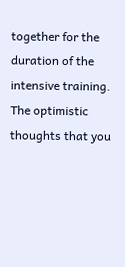together for the duration of the intensive training. The optimistic thoughts that you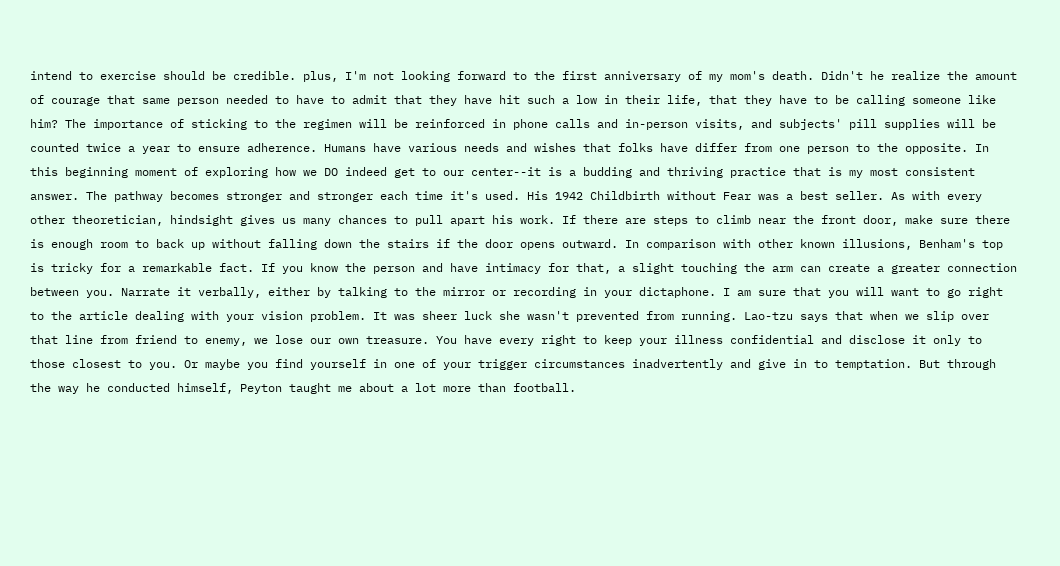intend to exercise should be credible. plus, I'm not looking forward to the first anniversary of my mom's death. Didn't he realize the amount of courage that same person needed to have to admit that they have hit such a low in their life, that they have to be calling someone like him? The importance of sticking to the regimen will be reinforced in phone calls and in-person visits, and subjects' pill supplies will be counted twice a year to ensure adherence. Humans have various needs and wishes that folks have differ from one person to the opposite. In this beginning moment of exploring how we DO indeed get to our center--it is a budding and thriving practice that is my most consistent answer. The pathway becomes stronger and stronger each time it's used. His 1942 Childbirth without Fear was a best seller. As with every other theoretician, hindsight gives us many chances to pull apart his work. If there are steps to climb near the front door, make sure there is enough room to back up without falling down the stairs if the door opens outward. In comparison with other known illusions, Benham's top is tricky for a remarkable fact. If you know the person and have intimacy for that, a slight touching the arm can create a greater connection between you. Narrate it verbally, either by talking to the mirror or recording in your dictaphone. I am sure that you will want to go right to the article dealing with your vision problem. It was sheer luck she wasn't prevented from running. Lao-tzu says that when we slip over that line from friend to enemy, we lose our own treasure. You have every right to keep your illness confidential and disclose it only to those closest to you. Or maybe you find yourself in one of your trigger circumstances inadvertently and give in to temptation. But through the way he conducted himself, Peyton taught me about a lot more than football.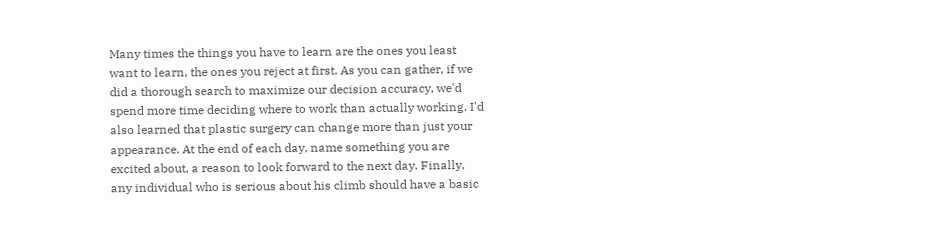Many times the things you have to learn are the ones you least want to learn, the ones you reject at first. As you can gather, if we did a thorough search to maximize our decision accuracy, we'd spend more time deciding where to work than actually working. I'd also learned that plastic surgery can change more than just your appearance. At the end of each day, name something you are excited about, a reason to look forward to the next day. Finally, any individual who is serious about his climb should have a basic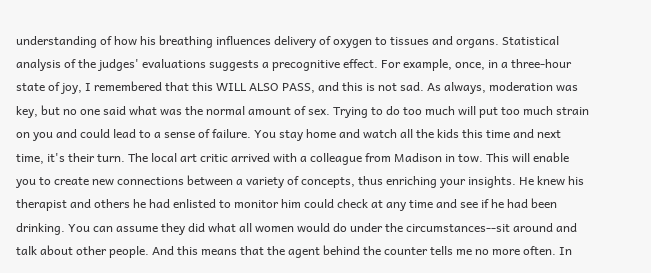understanding of how his breathing influences delivery of oxygen to tissues and organs. Statistical analysis of the judges' evaluations suggests a precognitive effect. For example, once, in a three-hour state of joy, I remembered that this WILL ALSO PASS, and this is not sad. As always, moderation was key, but no one said what was the normal amount of sex. Trying to do too much will put too much strain on you and could lead to a sense of failure. You stay home and watch all the kids this time and next time, it's their turn. The local art critic arrived with a colleague from Madison in tow. This will enable you to create new connections between a variety of concepts, thus enriching your insights. He knew his therapist and others he had enlisted to monitor him could check at any time and see if he had been drinking. You can assume they did what all women would do under the circumstances--sit around and talk about other people. And this means that the agent behind the counter tells me no more often. In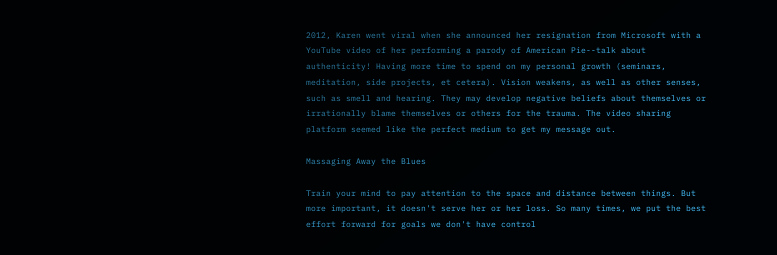2012, Karen went viral when she announced her resignation from Microsoft with a YouTube video of her performing a parody of American Pie--talk about authenticity! Having more time to spend on my personal growth (seminars, meditation, side projects, et cetera). Vision weakens, as well as other senses, such as smell and hearing. They may develop negative beliefs about themselves or irrationally blame themselves or others for the trauma. The video sharing platform seemed like the perfect medium to get my message out.

Massaging Away the Blues

Train your mind to pay attention to the space and distance between things. But more important, it doesn't serve her or her loss. So many times, we put the best effort forward for goals we don't have control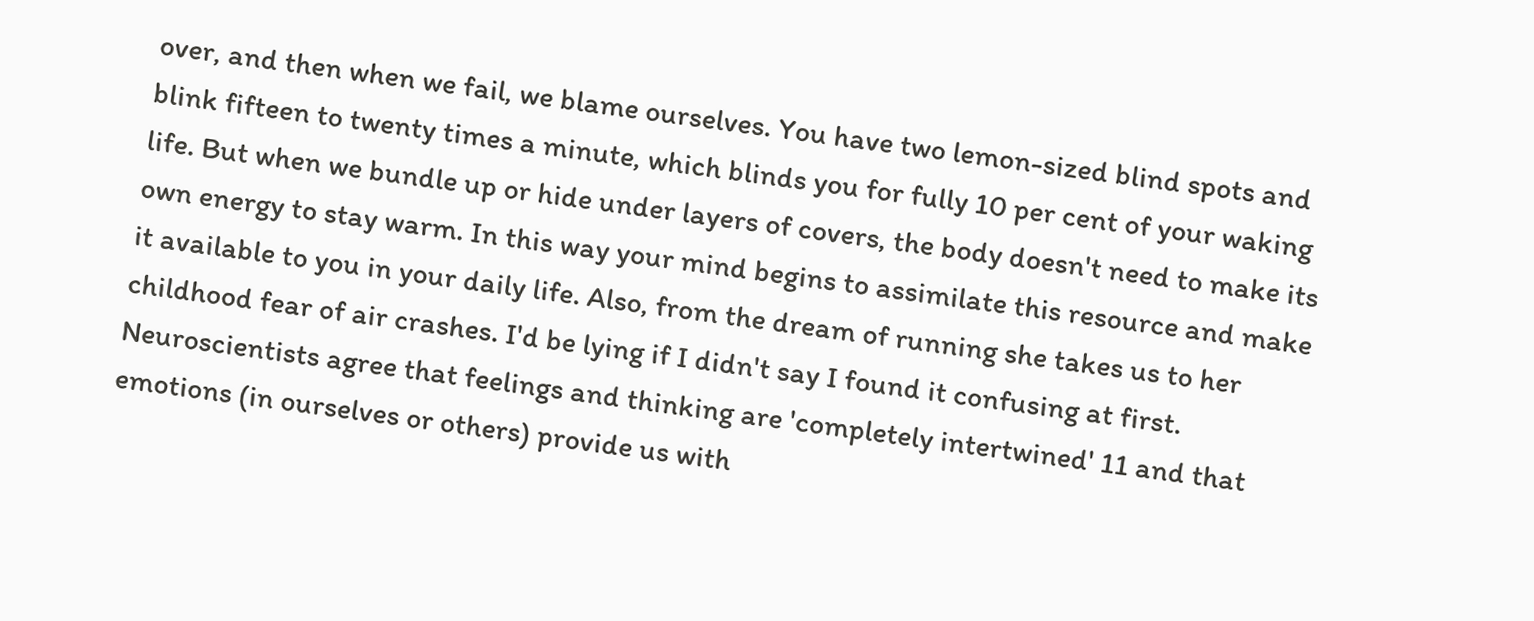over, and then when we fail, we blame ourselves. You have two lemon-sized blind spots and blink fifteen to twenty times a minute, which blinds you for fully 10 per cent of your waking life. But when we bundle up or hide under layers of covers, the body doesn't need to make its own energy to stay warm. In this way your mind begins to assimilate this resource and make it available to you in your daily life. Also, from the dream of running she takes us to her childhood fear of air crashes. I'd be lying if I didn't say I found it confusing at first. Neuroscientists agree that feelings and thinking are 'completely intertwined' 11 and that emotions (in ourselves or others) provide us with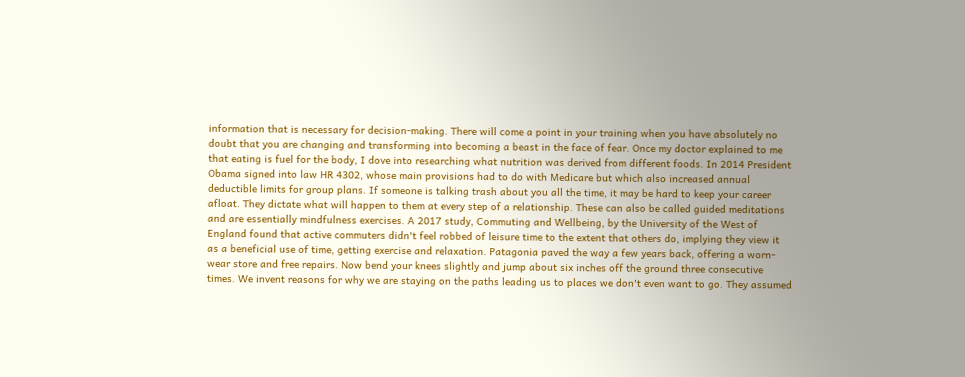information that is necessary for decision-making. There will come a point in your training when you have absolutely no doubt that you are changing and transforming into becoming a beast in the face of fear. Once my doctor explained to me that eating is fuel for the body, I dove into researching what nutrition was derived from different foods. In 2014 President Obama signed into law HR 4302, whose main provisions had to do with Medicare but which also increased annual deductible limits for group plans. If someone is talking trash about you all the time, it may be hard to keep your career afloat. They dictate what will happen to them at every step of a relationship. These can also be called guided meditations and are essentially mindfulness exercises. A 2017 study, Commuting and Wellbeing, by the University of the West of England found that active commuters didn't feel robbed of leisure time to the extent that others do, implying they view it as a beneficial use of time, getting exercise and relaxation. Patagonia paved the way a few years back, offering a worn-wear store and free repairs. Now bend your knees slightly and jump about six inches off the ground three consecutive times. We invent reasons for why we are staying on the paths leading us to places we don't even want to go. They assumed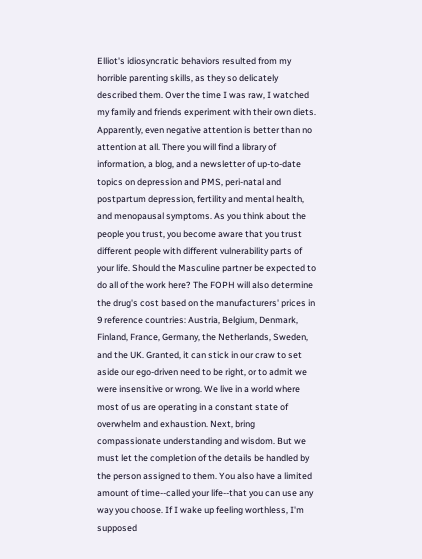Elliot's idiosyncratic behaviors resulted from my horrible parenting skills, as they so delicately described them. Over the time I was raw, I watched my family and friends experiment with their own diets. Apparently, even negative attention is better than no attention at all. There you will find a library of information, a blog, and a newsletter of up-to-date topics on depression and PMS, peri-natal and postpartum depression, fertility and mental health, and menopausal symptoms. As you think about the people you trust, you become aware that you trust different people with different vulnerability parts of your life. Should the Masculine partner be expected to do all of the work here? The FOPH will also determine the drug's cost based on the manufacturers' prices in 9 reference countries: Austria, Belgium, Denmark, Finland, France, Germany, the Netherlands, Sweden, and the UK. Granted, it can stick in our craw to set aside our ego-driven need to be right, or to admit we were insensitive or wrong. We live in a world where most of us are operating in a constant state of overwhelm and exhaustion. Next, bring compassionate understanding and wisdom. But we must let the completion of the details be handled by the person assigned to them. You also have a limited amount of time--called your life--that you can use any way you choose. If I wake up feeling worthless, I'm supposed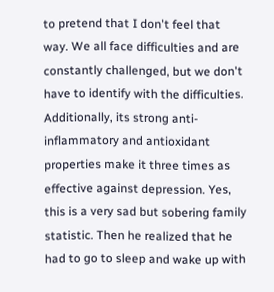to pretend that I don't feel that way. We all face difficulties and are constantly challenged, but we don't have to identify with the difficulties. Additionally, its strong anti-inflammatory and antioxidant properties make it three times as effective against depression. Yes, this is a very sad but sobering family statistic. Then he realized that he had to go to sleep and wake up with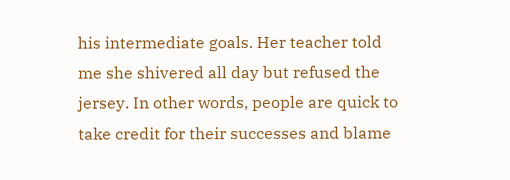his intermediate goals. Her teacher told me she shivered all day but refused the jersey. In other words, people are quick to take credit for their successes and blame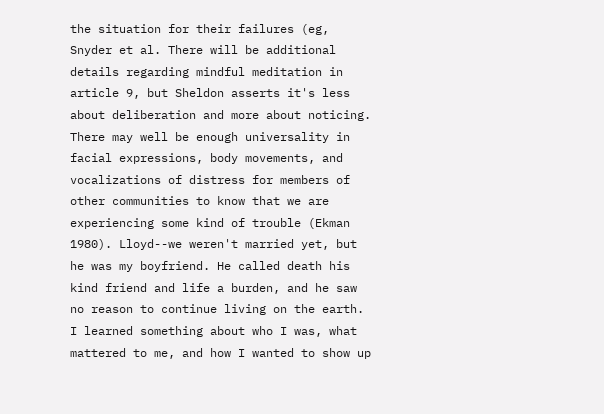the situation for their failures (eg, Snyder et al. There will be additional details regarding mindful meditation in article 9, but Sheldon asserts it's less about deliberation and more about noticing. There may well be enough universality in facial expressions, body movements, and vocalizations of distress for members of other communities to know that we are experiencing some kind of trouble (Ekman 1980). Lloyd--we weren't married yet, but he was my boyfriend. He called death his kind friend and life a burden, and he saw no reason to continue living on the earth. I learned something about who I was, what mattered to me, and how I wanted to show up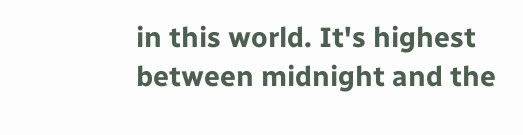in this world. It's highest between midnight and the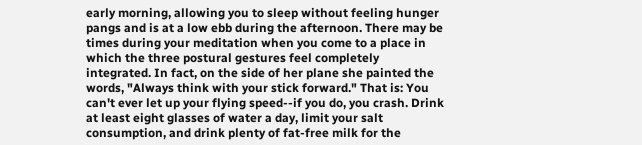early morning, allowing you to sleep without feeling hunger pangs and is at a low ebb during the afternoon. There may be times during your meditation when you come to a place in which the three postural gestures feel completely integrated. In fact, on the side of her plane she painted the words, "Always think with your stick forward." That is: You can't ever let up your flying speed--if you do, you crash. Drink at least eight glasses of water a day, limit your salt consumption, and drink plenty of fat-free milk for the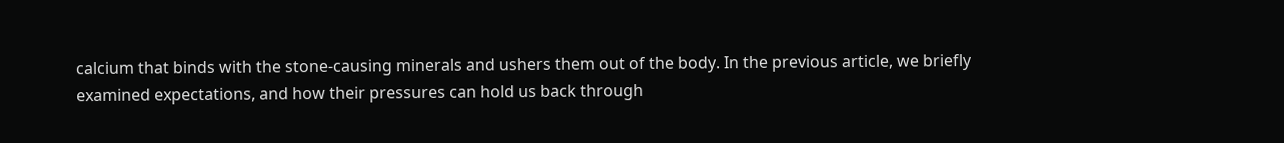calcium that binds with the stone-causing minerals and ushers them out of the body. In the previous article, we briefly examined expectations, and how their pressures can hold us back through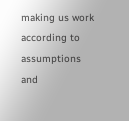making us work according to assumptions and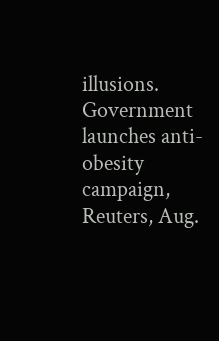illusions. Government launches anti-obesity campaign, Reuters, Aug.